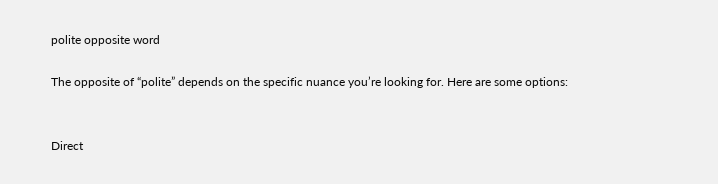polite opposite word

The opposite of “polite” depends on the specific nuance you’re looking for. Here are some options:


Direct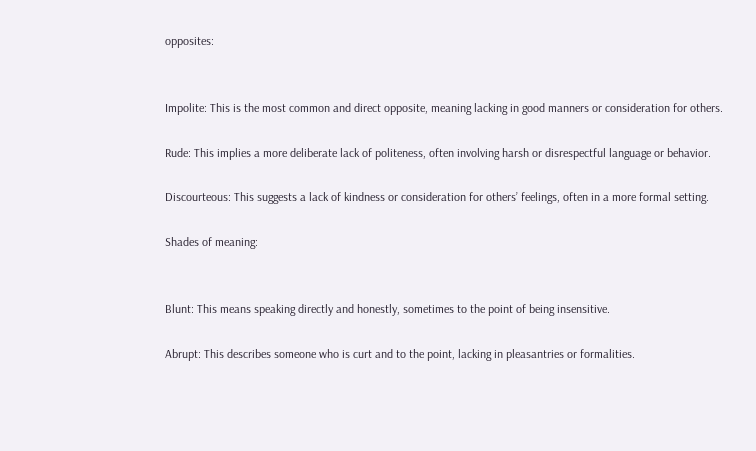opposites:


Impolite: This is the most common and direct opposite, meaning lacking in good manners or consideration for others.

Rude: This implies a more deliberate lack of politeness, often involving harsh or disrespectful language or behavior.

Discourteous: This suggests a lack of kindness or consideration for others’ feelings, often in a more formal setting.

Shades of meaning:


Blunt: This means speaking directly and honestly, sometimes to the point of being insensitive.

Abrupt: This describes someone who is curt and to the point, lacking in pleasantries or formalities.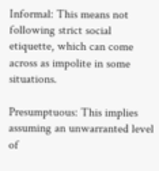Informal: This means not following strict social etiquette, which can come across as impolite in some situations.

Presumptuous: This implies assuming an unwarranted level of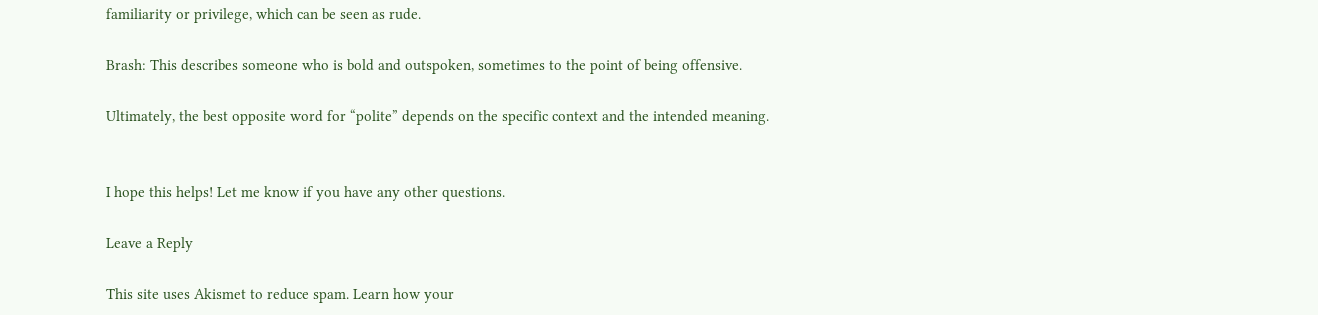familiarity or privilege, which can be seen as rude.

Brash: This describes someone who is bold and outspoken, sometimes to the point of being offensive.

Ultimately, the best opposite word for “polite” depends on the specific context and the intended meaning.


I hope this helps! Let me know if you have any other questions.

Leave a Reply

This site uses Akismet to reduce spam. Learn how your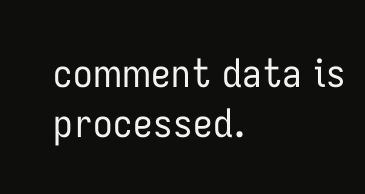comment data is processed.